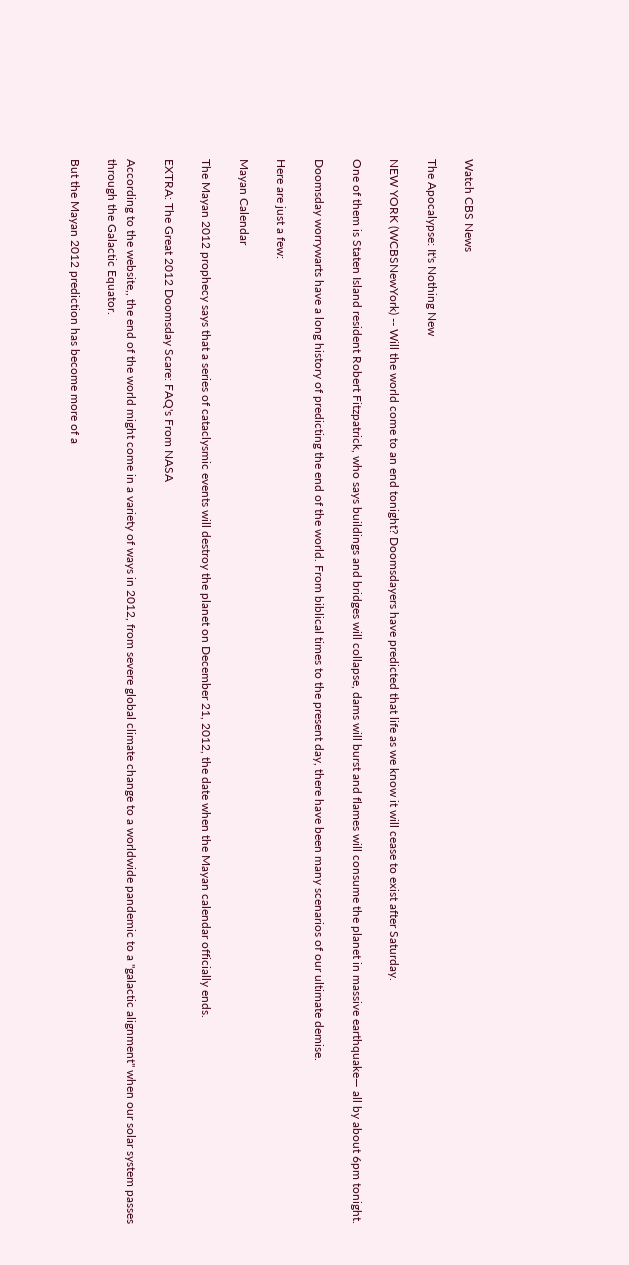Watch CBS News

The Apocalypse: It's Nothing New

NEW YORK (WCBSNewYork) -- Will the world come to an end tonight? Doomsdayers have predicted that life as we know it will cease to exist after Saturday.

One of them is Staten Island resident Robert Fitzpatrick, who says buildings and bridges will collapse, dams will burst and flames will consume the planet in massive earthquake— all by about 6pm tonight.

Doomsday worrywarts have a long history of predicting the end of the world. From biblical times to the present day, there have been many scenarios of our ultimate demise.

Here are just a few:

Mayan Calendar

The Mayan 2012 prophecy says that a series of cataclysmic events will destroy the planet on December 21, 2012, the date when the Mayan calendar officially ends.

EXTRA: The Great 2012 Doomsday Scare: FAQ's From NASA

According to the website,, the end of the world might come in a variety of ways in 2012, from severe global climate change to a worldwide pandemic to a "galactic alignment" when our solar system passes through the Galactic Equator.

But the Mayan 2012 prediction has become more of a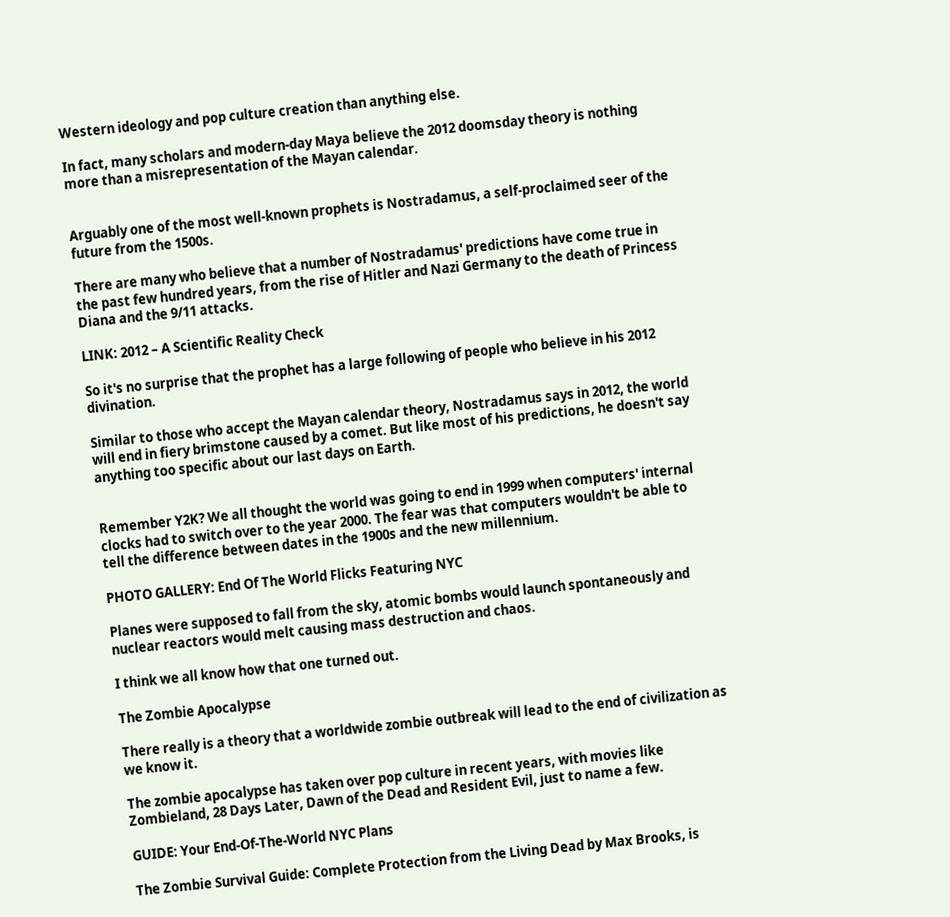Western ideology and pop culture creation than anything else.

In fact, many scholars and modern-day Maya believe the 2012 doomsday theory is nothing more than a misrepresentation of the Mayan calendar.


Arguably one of the most well-known prophets is Nostradamus, a self-proclaimed seer of the future from the 1500s.

There are many who believe that a number of Nostradamus' predictions have come true in the past few hundred years, from the rise of Hitler and Nazi Germany to the death of Princess Diana and the 9/11 attacks.

LINK: 2012 – A Scientific Reality Check

So it's no surprise that the prophet has a large following of people who believe in his 2012 divination.

Similar to those who accept the Mayan calendar theory, Nostradamus says in 2012, the world will end in fiery brimstone caused by a comet. But like most of his predictions, he doesn't say anything too specific about our last days on Earth.


Remember Y2K? We all thought the world was going to end in 1999 when computers' internal clocks had to switch over to the year 2000. The fear was that computers wouldn't be able to tell the difference between dates in the 1900s and the new millennium.

PHOTO GALLERY: End Of The World Flicks Featuring NYC

Planes were supposed to fall from the sky, atomic bombs would launch spontaneously and nuclear reactors would melt causing mass destruction and chaos.

I think we all know how that one turned out.

The Zombie Apocalypse

There really is a theory that a worldwide zombie outbreak will lead to the end of civilization as we know it.

The zombie apocalypse has taken over pop culture in recent years, with movies like Zombieland, 28 Days Later, Dawn of the Dead and Resident Evil, just to name a few.

GUIDE: Your End-Of-The-World NYC Plans

The Zombie Survival Guide: Complete Protection from the Living Dead by Max Brooks, is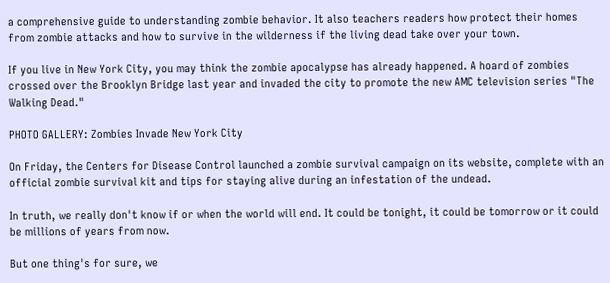a comprehensive guide to understanding zombie behavior. It also teachers readers how protect their homes from zombie attacks and how to survive in the wilderness if the living dead take over your town.

If you live in New York City, you may think the zombie apocalypse has already happened. A hoard of zombies crossed over the Brooklyn Bridge last year and invaded the city to promote the new AMC television series "The Walking Dead."

PHOTO GALLERY: Zombies Invade New York City

On Friday, the Centers for Disease Control launched a zombie survival campaign on its website, complete with an official zombie survival kit and tips for staying alive during an infestation of the undead.

In truth, we really don't know if or when the world will end. It could be tonight, it could be tomorrow or it could be millions of years from now.

But one thing's for sure, we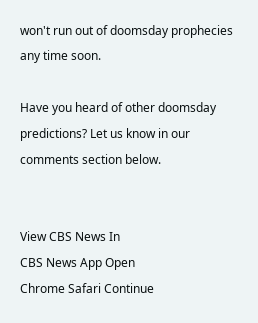won't run out of doomsday prophecies any time soon.

Have you heard of other doomsday predictions? Let us know in our comments section below.


View CBS News In
CBS News App Open
Chrome Safari Continue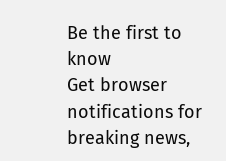Be the first to know
Get browser notifications for breaking news,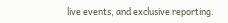live events, and exclusive reporting.